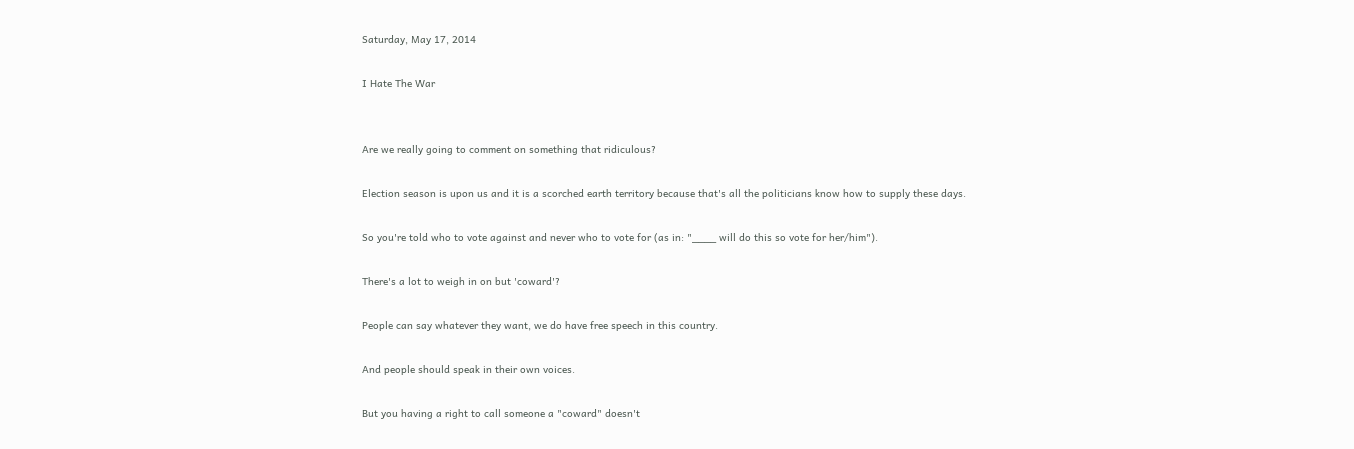Saturday, May 17, 2014

I Hate The War


Are we really going to comment on something that ridiculous?

Election season is upon us and it is a scorched earth territory because that's all the politicians know how to supply these days.

So you're told who to vote against and never who to vote for (as in: "____ will do this so vote for her/him").

There's a lot to weigh in on but 'coward'?

People can say whatever they want, we do have free speech in this country.

And people should speak in their own voices.

But you having a right to call someone a "coward" doesn't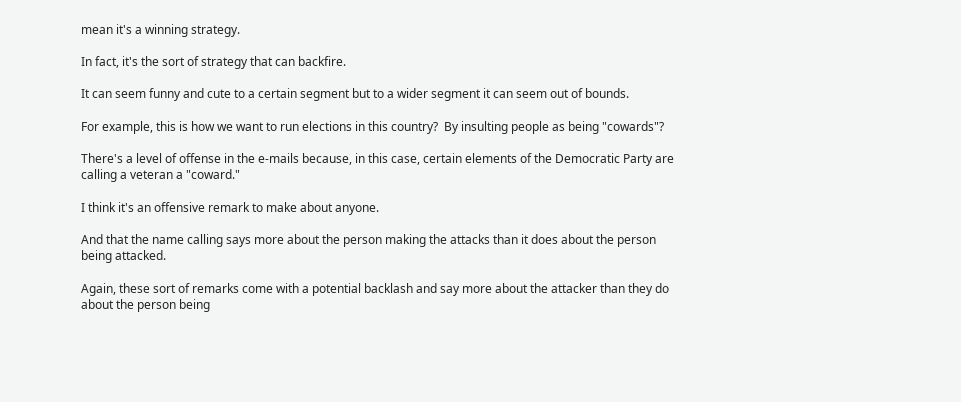mean it's a winning strategy.

In fact, it's the sort of strategy that can backfire.

It can seem funny and cute to a certain segment but to a wider segment it can seem out of bounds.

For example, this is how we want to run elections in this country?  By insulting people as being "cowards"?

There's a level of offense in the e-mails because, in this case, certain elements of the Democratic Party are calling a veteran a "coward."

I think it's an offensive remark to make about anyone.

And that the name calling says more about the person making the attacks than it does about the person being attacked.

Again, these sort of remarks come with a potential backlash and say more about the attacker than they do about the person being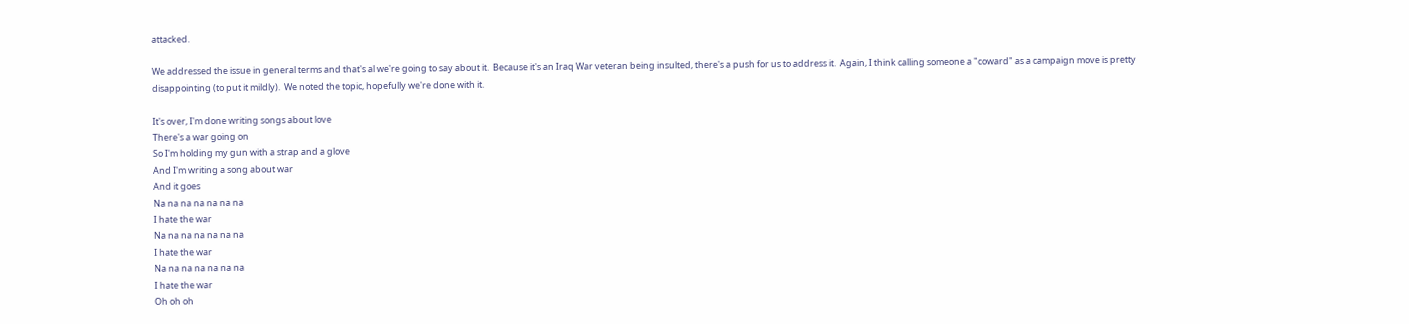attacked.

We addressed the issue in general terms and that's al we're going to say about it.  Because it's an Iraq War veteran being insulted, there's a push for us to address it.  Again, I think calling someone a "coward" as a campaign move is pretty disappointing (to put it mildly).  We noted the topic, hopefully we're done with it.

It's over, I'm done writing songs about love
There's a war going on
So I'm holding my gun with a strap and a glove
And I'm writing a song about war
And it goes
Na na na na na na na
I hate the war
Na na na na na na na
I hate the war
Na na na na na na na
I hate the war
Oh oh oh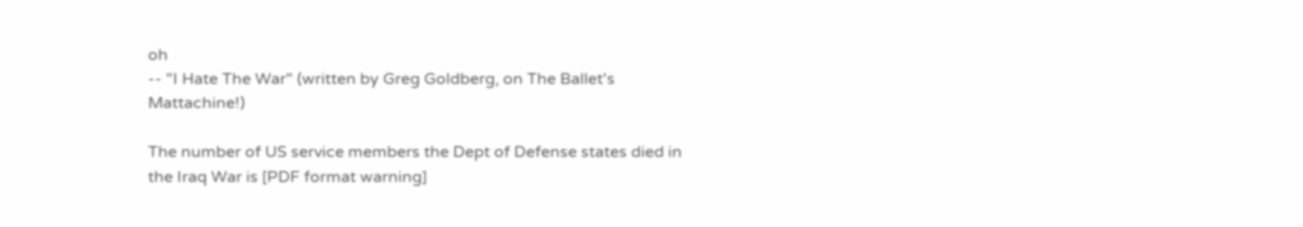oh
-- "I Hate The War" (written by Greg Goldberg, on The Ballet's Mattachine!)

The number of US service members the Dept of Defense states died in the Iraq War is [PDF format warning]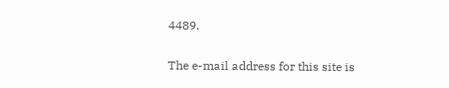4489.

The e-mail address for this site is